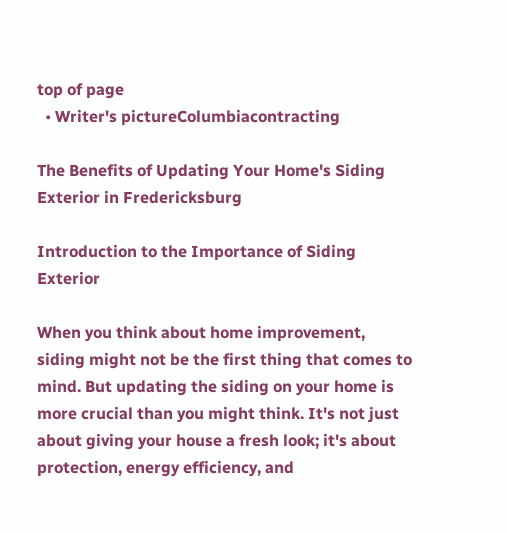top of page
  • Writer's pictureColumbiacontracting

The Benefits of Updating Your Home's Siding Exterior in Fredericksburg

Introduction to the Importance of Siding Exterior

When you think about home improvement, siding might not be the first thing that comes to mind. But updating the siding on your home is more crucial than you might think. It's not just about giving your house a fresh look; it's about protection, energy efficiency, and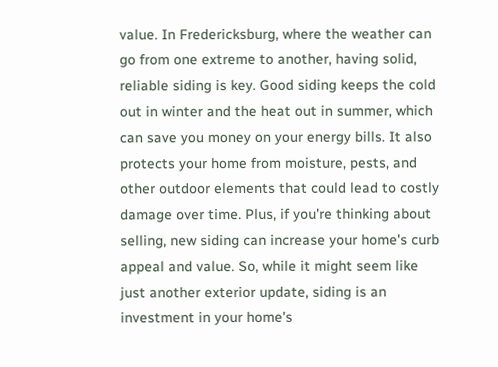value. In Fredericksburg, where the weather can go from one extreme to another, having solid, reliable siding is key. Good siding keeps the cold out in winter and the heat out in summer, which can save you money on your energy bills. It also protects your home from moisture, pests, and other outdoor elements that could lead to costly damage over time. Plus, if you're thinking about selling, new siding can increase your home's curb appeal and value. So, while it might seem like just another exterior update, siding is an investment in your home's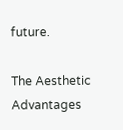future.

The Aesthetic Advantages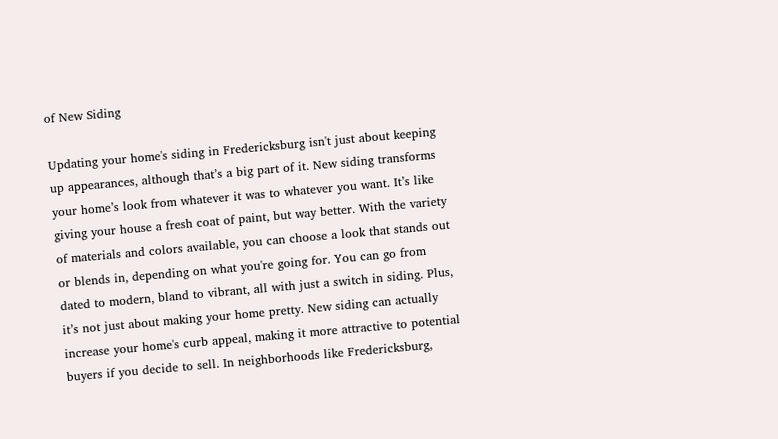of New Siding

Updating your home's siding in Fredericksburg isn't just about keeping up appearances, although that’s a big part of it. New siding transforms your home’s look from whatever it was to whatever you want. It’s like giving your house a fresh coat of paint, but way better. With the variety of materials and colors available, you can choose a look that stands out or blends in, depending on what you're going for. You can go from dated to modern, bland to vibrant, all with just a switch in siding. Plus, it’s not just about making your home pretty. New siding can actually increase your home's curb appeal, making it more attractive to potential buyers if you decide to sell. In neighborhoods like Fredericksburg,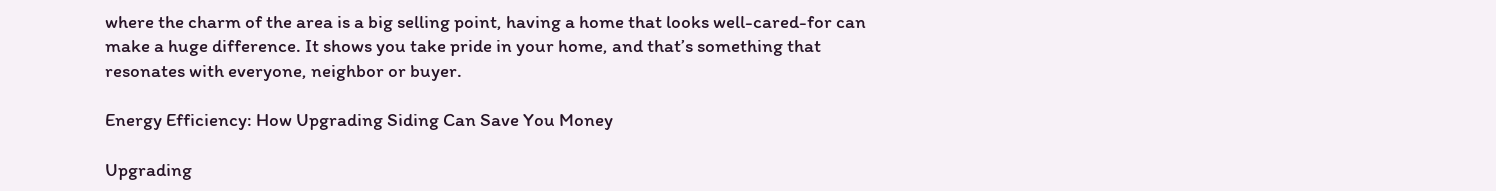where the charm of the area is a big selling point, having a home that looks well-cared-for can make a huge difference. It shows you take pride in your home, and that’s something that resonates with everyone, neighbor or buyer.

Energy Efficiency: How Upgrading Siding Can Save You Money

Upgrading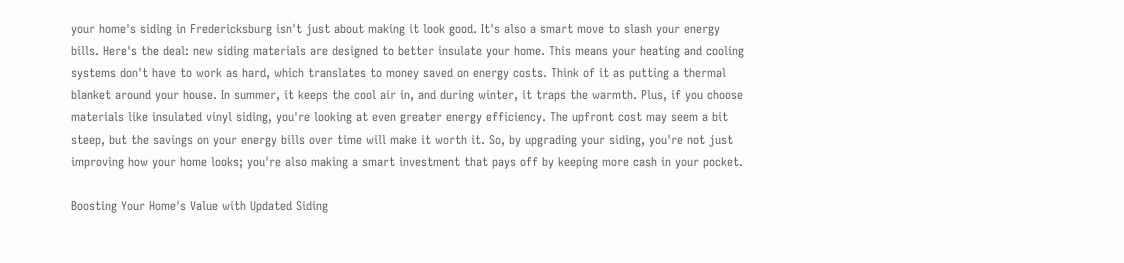your home's siding in Fredericksburg isn't just about making it look good. It's also a smart move to slash your energy bills. Here's the deal: new siding materials are designed to better insulate your home. This means your heating and cooling systems don't have to work as hard, which translates to money saved on energy costs. Think of it as putting a thermal blanket around your house. In summer, it keeps the cool air in, and during winter, it traps the warmth. Plus, if you choose materials like insulated vinyl siding, you're looking at even greater energy efficiency. The upfront cost may seem a bit steep, but the savings on your energy bills over time will make it worth it. So, by upgrading your siding, you're not just improving how your home looks; you're also making a smart investment that pays off by keeping more cash in your pocket.

Boosting Your Home's Value with Updated Siding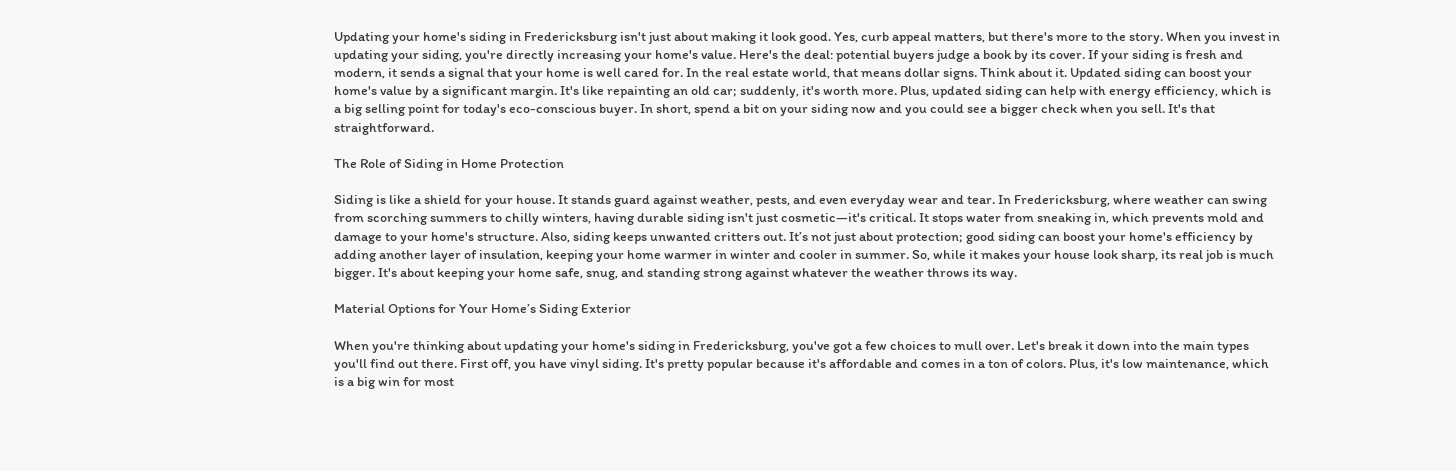Updating your home's siding in Fredericksburg isn't just about making it look good. Yes, curb appeal matters, but there's more to the story. When you invest in updating your siding, you're directly increasing your home's value. Here's the deal: potential buyers judge a book by its cover. If your siding is fresh and modern, it sends a signal that your home is well cared for. In the real estate world, that means dollar signs. Think about it. Updated siding can boost your home's value by a significant margin. It's like repainting an old car; suddenly, it's worth more. Plus, updated siding can help with energy efficiency, which is a big selling point for today's eco-conscious buyer. In short, spend a bit on your siding now and you could see a bigger check when you sell. It's that straightforward.

The Role of Siding in Home Protection

Siding is like a shield for your house. It stands guard against weather, pests, and even everyday wear and tear. In Fredericksburg, where weather can swing from scorching summers to chilly winters, having durable siding isn't just cosmetic—it's critical. It stops water from sneaking in, which prevents mold and damage to your home's structure. Also, siding keeps unwanted critters out. It’s not just about protection; good siding can boost your home's efficiency by adding another layer of insulation, keeping your home warmer in winter and cooler in summer. So, while it makes your house look sharp, its real job is much bigger. It's about keeping your home safe, snug, and standing strong against whatever the weather throws its way.

Material Options for Your Home’s Siding Exterior

When you're thinking about updating your home's siding in Fredericksburg, you've got a few choices to mull over. Let's break it down into the main types you'll find out there. First off, you have vinyl siding. It's pretty popular because it's affordable and comes in a ton of colors. Plus, it's low maintenance, which is a big win for most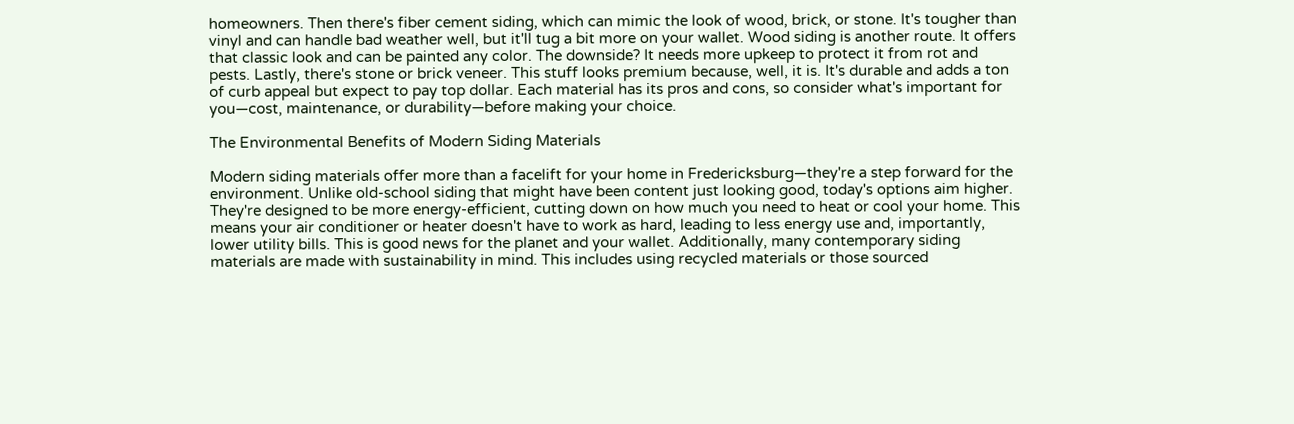homeowners. Then there's fiber cement siding, which can mimic the look of wood, brick, or stone. It's tougher than vinyl and can handle bad weather well, but it'll tug a bit more on your wallet. Wood siding is another route. It offers that classic look and can be painted any color. The downside? It needs more upkeep to protect it from rot and pests. Lastly, there's stone or brick veneer. This stuff looks premium because, well, it is. It's durable and adds a ton of curb appeal but expect to pay top dollar. Each material has its pros and cons, so consider what's important for you—cost, maintenance, or durability—before making your choice.

The Environmental Benefits of Modern Siding Materials

Modern siding materials offer more than a facelift for your home in Fredericksburg—they're a step forward for the environment. Unlike old-school siding that might have been content just looking good, today's options aim higher. They're designed to be more energy-efficient, cutting down on how much you need to heat or cool your home. This means your air conditioner or heater doesn't have to work as hard, leading to less energy use and, importantly, lower utility bills. This is good news for the planet and your wallet. Additionally, many contemporary siding materials are made with sustainability in mind. This includes using recycled materials or those sourced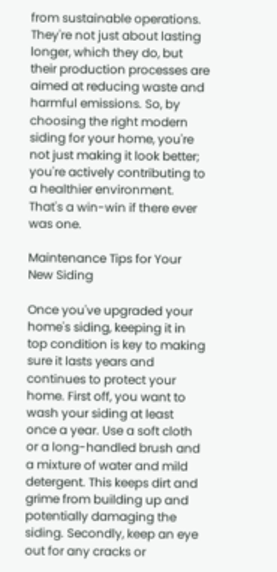from sustainable operations. They're not just about lasting longer, which they do, but their production processes are aimed at reducing waste and harmful emissions. So, by choosing the right modern siding for your home, you're not just making it look better; you're actively contributing to a healthier environment. That's a win-win if there ever was one.

Maintenance Tips for Your New Siding

Once you've upgraded your home's siding, keeping it in top condition is key to making sure it lasts years and continues to protect your home. First off, you want to wash your siding at least once a year. Use a soft cloth or a long-handled brush and a mixture of water and mild detergent. This keeps dirt and grime from building up and potentially damaging the siding. Secondly, keep an eye out for any cracks or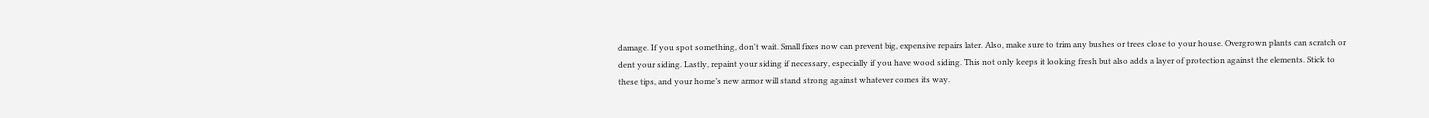damage. If you spot something, don't wait. Small fixes now can prevent big, expensive repairs later. Also, make sure to trim any bushes or trees close to your house. Overgrown plants can scratch or dent your siding. Lastly, repaint your siding if necessary, especially if you have wood siding. This not only keeps it looking fresh but also adds a layer of protection against the elements. Stick to these tips, and your home’s new armor will stand strong against whatever comes its way.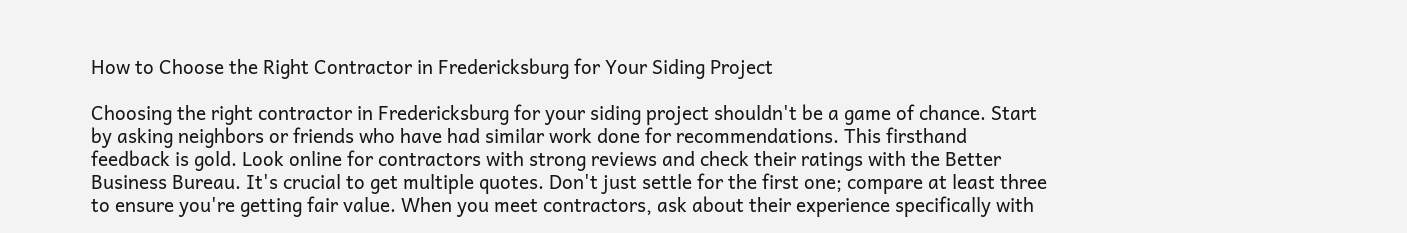How to Choose the Right Contractor in Fredericksburg for Your Siding Project

Choosing the right contractor in Fredericksburg for your siding project shouldn't be a game of chance. Start by asking neighbors or friends who have had similar work done for recommendations. This firsthand feedback is gold. Look online for contractors with strong reviews and check their ratings with the Better Business Bureau. It's crucial to get multiple quotes. Don't just settle for the first one; compare at least three to ensure you're getting fair value. When you meet contractors, ask about their experience specifically with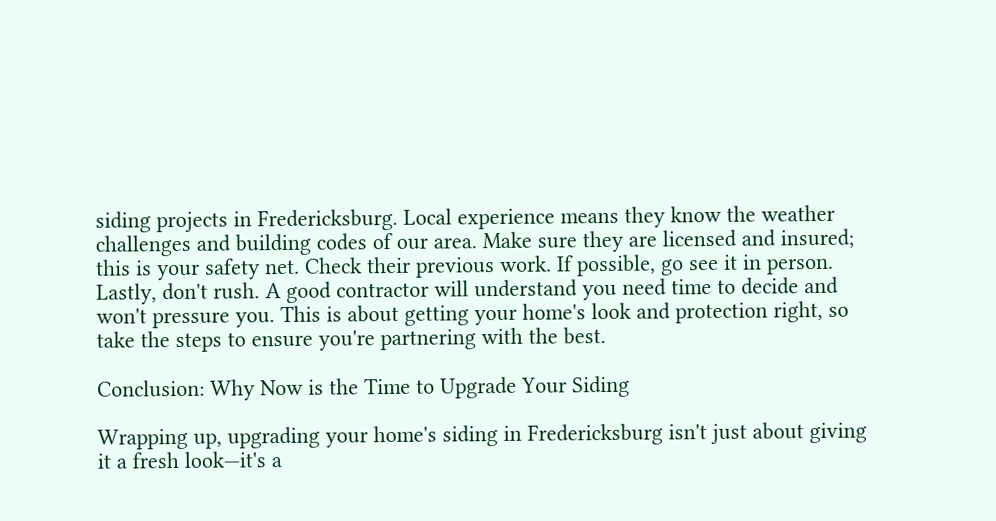siding projects in Fredericksburg. Local experience means they know the weather challenges and building codes of our area. Make sure they are licensed and insured; this is your safety net. Check their previous work. If possible, go see it in person. Lastly, don't rush. A good contractor will understand you need time to decide and won't pressure you. This is about getting your home's look and protection right, so take the steps to ensure you're partnering with the best.

Conclusion: Why Now is the Time to Upgrade Your Siding

Wrapping up, upgrading your home's siding in Fredericksburg isn't just about giving it a fresh look—it's a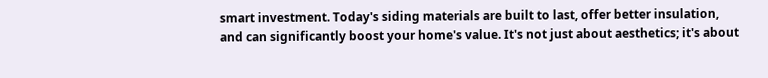smart investment. Today's siding materials are built to last, offer better insulation, and can significantly boost your home's value. It's not just about aesthetics; it's about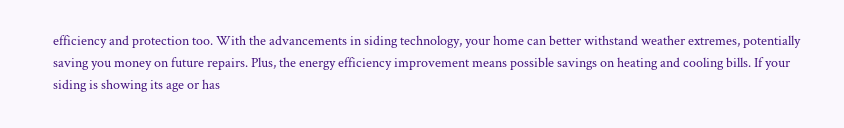efficiency and protection too. With the advancements in siding technology, your home can better withstand weather extremes, potentially saving you money on future repairs. Plus, the energy efficiency improvement means possible savings on heating and cooling bills. If your siding is showing its age or has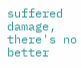suffered damage, there's no better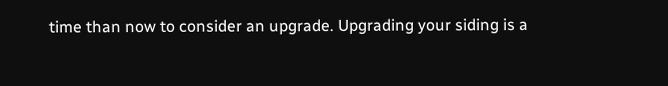time than now to consider an upgrade. Upgrading your siding is a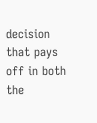decision that pays off in both the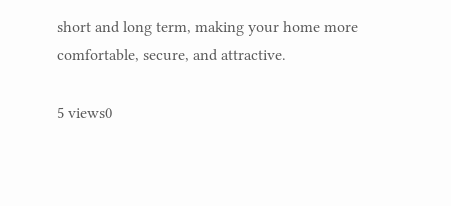short and long term, making your home more comfortable, secure, and attractive.

5 views0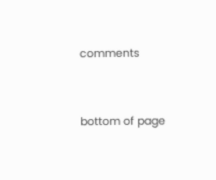comments


bottom of page